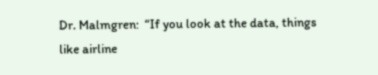Dr. Malmgren:  “If you look at the data, things like airline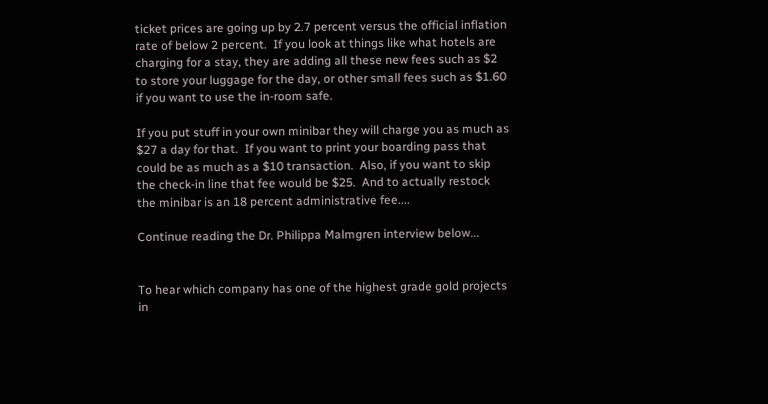ticket prices are going up by 2.7 percent versus the official inflation rate of below 2 percent.  If you look at things like what hotels are charging for a stay, they are adding all these new fees such as $2 to store your luggage for the day, or other small fees such as $1.60 if you want to use the in-room safe.

If you put stuff in your own minibar they will charge you as much as $27 a day for that.  If you want to print your boarding pass that could be as much as a $10 transaction.  Also, if you want to skip the check-in line that fee would be $25.  And to actually restock the minibar is an 18 percent administrative fee....

Continue reading the Dr. Philippa Malmgren interview below...


To hear which company has one of the highest grade gold projects in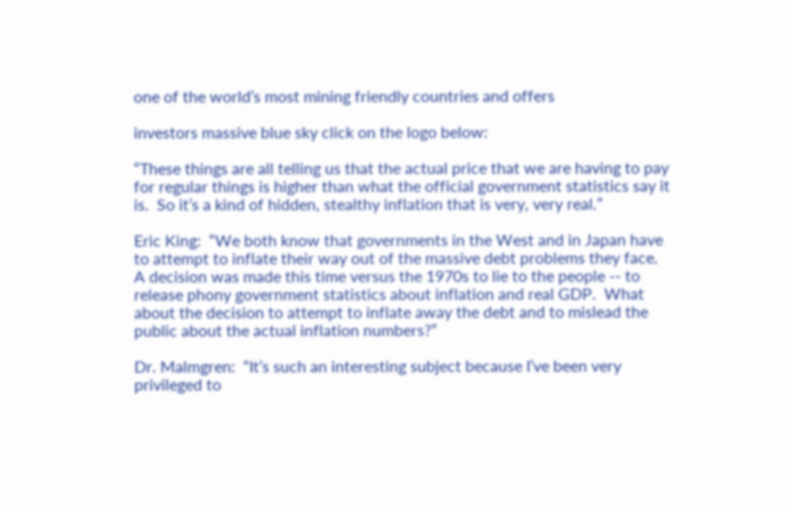one of the world’s most mining friendly countries and offers

investors massive blue sky click on the logo below:

“These things are all telling us that the actual price that we are having to pay for regular things is higher than what the official government statistics say it is.  So it’s a kind of hidden, stealthy inflation that is very, very real.”

Eric King:  “We both know that governments in the West and in Japan have to attempt to inflate their way out of the massive debt problems they face.  A decision was made this time versus the 1970s to lie to the people -- to release phony government statistics about inflation and real GDP.  What about the decision to attempt to inflate away the debt and to mislead the public about the actual inflation numbers?”

Dr. Malmgren:  “It’s such an interesting subject because I’ve been very privileged to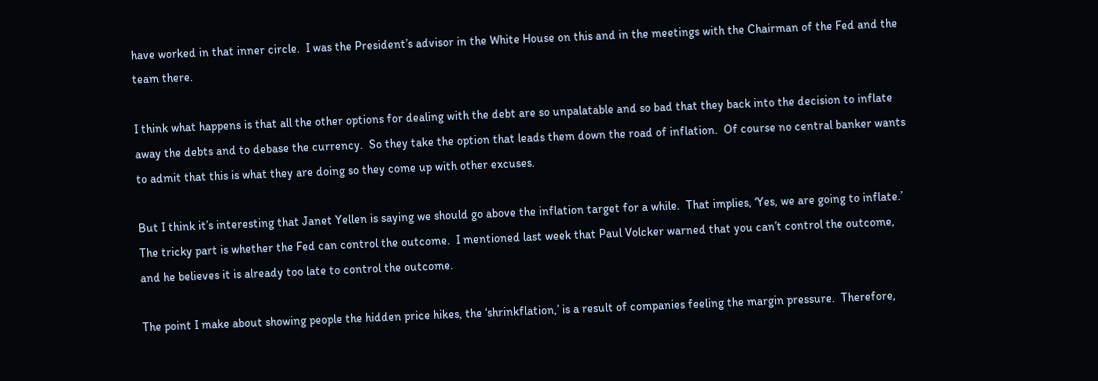have worked in that inner circle.  I was the President’s advisor in the White House on this and in the meetings with the Chairman of the Fed and the team there.

I think what happens is that all the other options for dealing with the debt are so unpalatable and so bad that they back into the decision to inflate away the debts and to debase the currency.  So they take the option that leads them down the road of inflation.  Of course no central banker wants to admit that this is what they are doing so they come up with other excuses.

But I think it’s interesting that Janet Yellen is saying we should go above the inflation target for a while.  That implies, ‘Yes, we are going to inflate.’  The tricky part is whether the Fed can control the outcome.  I mentioned last week that Paul Volcker warned that you can’t control the outcome, and he believes it is already too late to control the outcome.

The point I make about showing people the hidden price hikes, the ‘shrinkflation,’ is a result of companies feeling the margin pressure.  Therefore,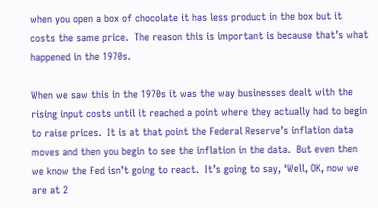when you open a box of chocolate it has less product in the box but it costs the same price.  The reason this is important is because that’s what happened in the 1970s.

When we saw this in the 1970s it was the way businesses dealt with the rising input costs until it reached a point where they actually had to begin to raise prices.  It is at that point the Federal Reserve’s inflation data moves and then you begin to see the inflation in the data.  But even then we know the Fed isn’t going to react.  It’s going to say, ‘Well, OK, now we are at 2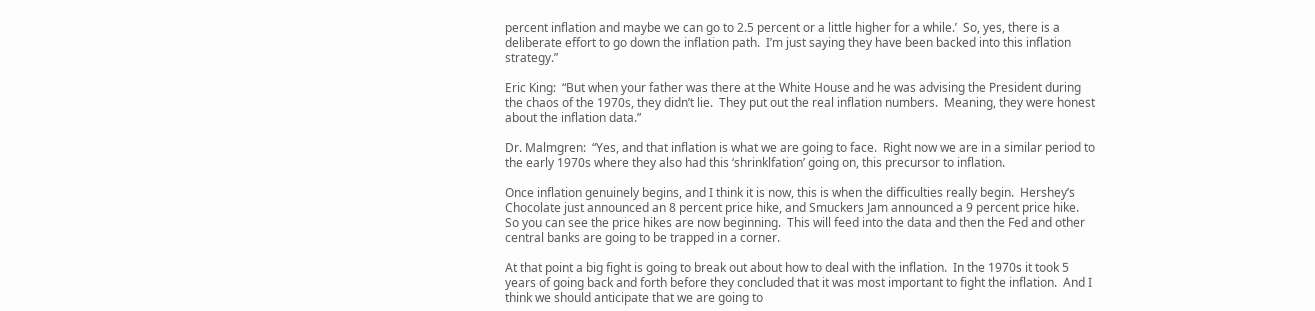percent inflation and maybe we can go to 2.5 percent or a little higher for a while.’  So, yes, there is a deliberate effort to go down the inflation path.  I’m just saying they have been backed into this inflation strategy.”

Eric King:  “But when your father was there at the White House and he was advising the President during the chaos of the 1970s, they didn’t lie.  They put out the real inflation numbers.  Meaning, they were honest about the inflation data.”

Dr. Malmgren:  “Yes, and that inflation is what we are going to face.  Right now we are in a similar period to the early 1970s where they also had this ‘shrinklfation’ going on, this precursor to inflation.

Once inflation genuinely begins, and I think it is now, this is when the difficulties really begin.  Hershey’s Chocolate just announced an 8 percent price hike, and Smuckers Jam announced a 9 percent price hike.  So you can see the price hikes are now beginning.  This will feed into the data and then the Fed and other central banks are going to be trapped in a corner.

At that point a big fight is going to break out about how to deal with the inflation.  In the 1970s it took 5 years of going back and forth before they concluded that it was most important to fight the inflation.  And I think we should anticipate that we are going to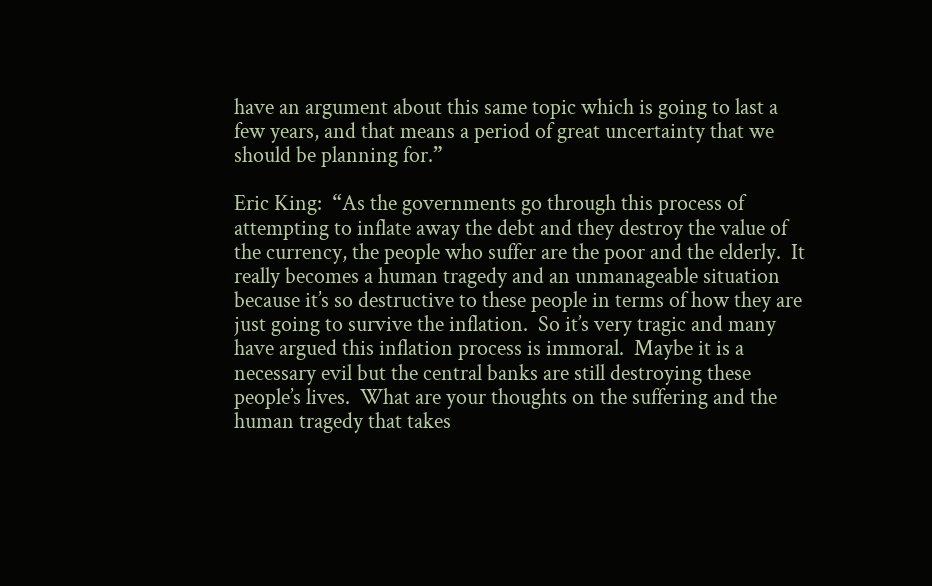have an argument about this same topic which is going to last a few years, and that means a period of great uncertainty that we should be planning for.”

Eric King:  “As the governments go through this process of attempting to inflate away the debt and they destroy the value of the currency, the people who suffer are the poor and the elderly.  It really becomes a human tragedy and an unmanageable situation because it’s so destructive to these people in terms of how they are just going to survive the inflation.  So it’s very tragic and many have argued this inflation process is immoral.  Maybe it is a necessary evil but the central banks are still destroying these people’s lives.  What are your thoughts on the suffering and the human tragedy that takes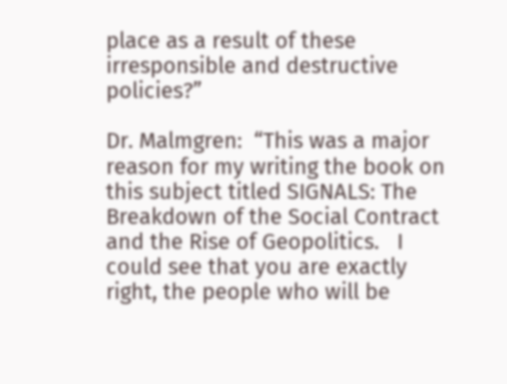place as a result of these irresponsible and destructive policies?”

Dr. Malmgren:  “This was a major reason for my writing the book on this subject titled SIGNALS: The Breakdown of the Social Contract and the Rise of Geopolitics.   I could see that you are exactly right, the people who will be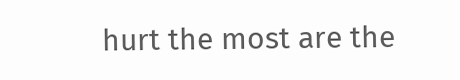hurt the most are the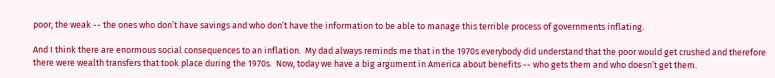poor, the weak -- the ones who don’t have savings and who don’t have the information to be able to manage this terrible process of governments inflating.

And I think there are enormous social consequences to an inflation.  My dad always reminds me that in the 1970s everybody did understand that the poor would get crushed and therefore there were wealth transfers that took place during the 1970s.  Now, today we have a big argument in America about benefits -- who gets them and who doesn’t get them.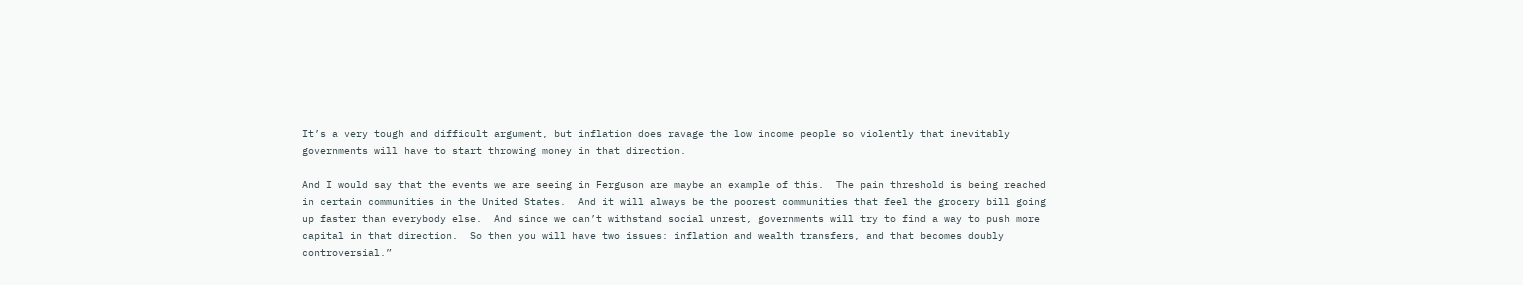It’s a very tough and difficult argument, but inflation does ravage the low income people so violently that inevitably governments will have to start throwing money in that direction.

And I would say that the events we are seeing in Ferguson are maybe an example of this.  The pain threshold is being reached in certain communities in the United States.  And it will always be the poorest communities that feel the grocery bill going up faster than everybody else.  And since we can’t withstand social unrest, governments will try to find a way to push more capital in that direction.  So then you will have two issues: inflation and wealth transfers, and that becomes doubly controversial.”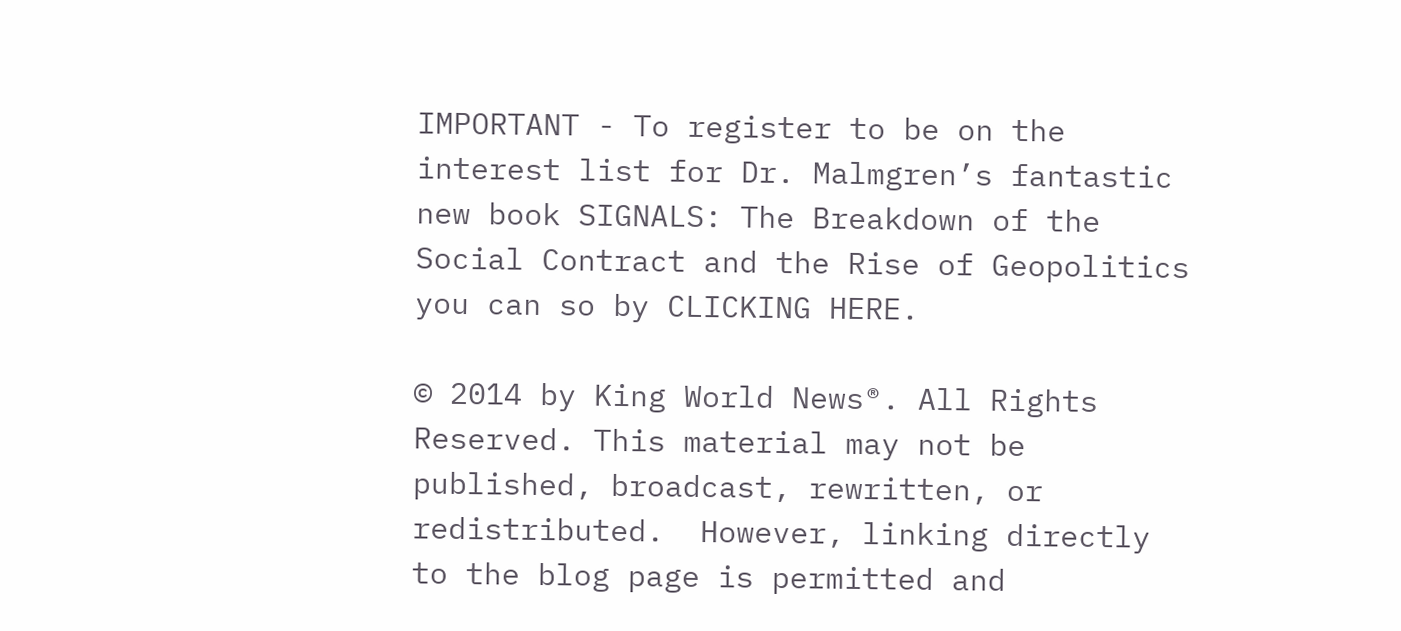IMPORTANT - To register to be on the interest list for Dr. Malmgren’s fantastic new book SIGNALS: The Breakdown of the Social Contract and the Rise of Geopolitics you can so by CLICKING HERE.

© 2014 by King World News®. All Rights Reserved. This material may not be published, broadcast, rewritten, or redistributed.  However, linking directly to the blog page is permitted and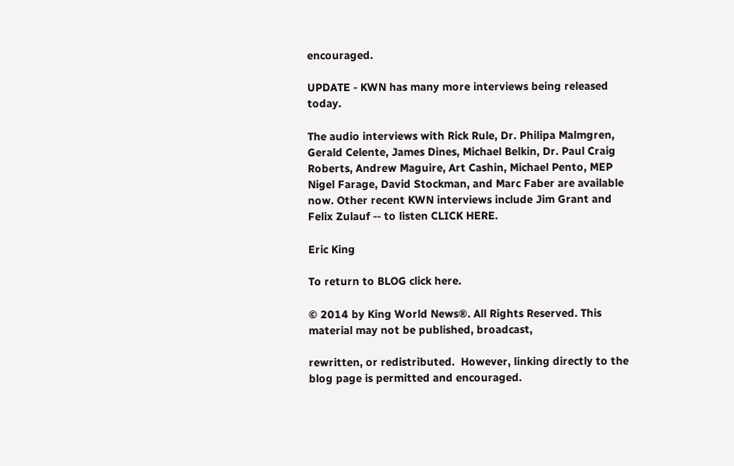encouraged.

UPDATE - KWN has many more interviews being released today.

The audio interviews with Rick Rule, Dr. Philipa Malmgren, Gerald Celente, James Dines, Michael Belkin, Dr. Paul Craig Roberts, Andrew Maguire, Art Cashin, Michael Pento, MEP Nigel Farage, David Stockman, and Marc Faber are available now. Other recent KWN interviews include Jim Grant and Felix Zulauf -- to listen CLICK HERE.

Eric King

To return to BLOG click here.

© 2014 by King World News®. All Rights Reserved. This material may not be published, broadcast,

rewritten, or redistributed.  However, linking directly to the blog page is permitted and encouraged.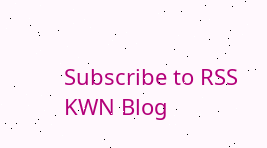Subscribe to RSS
KWN Blog